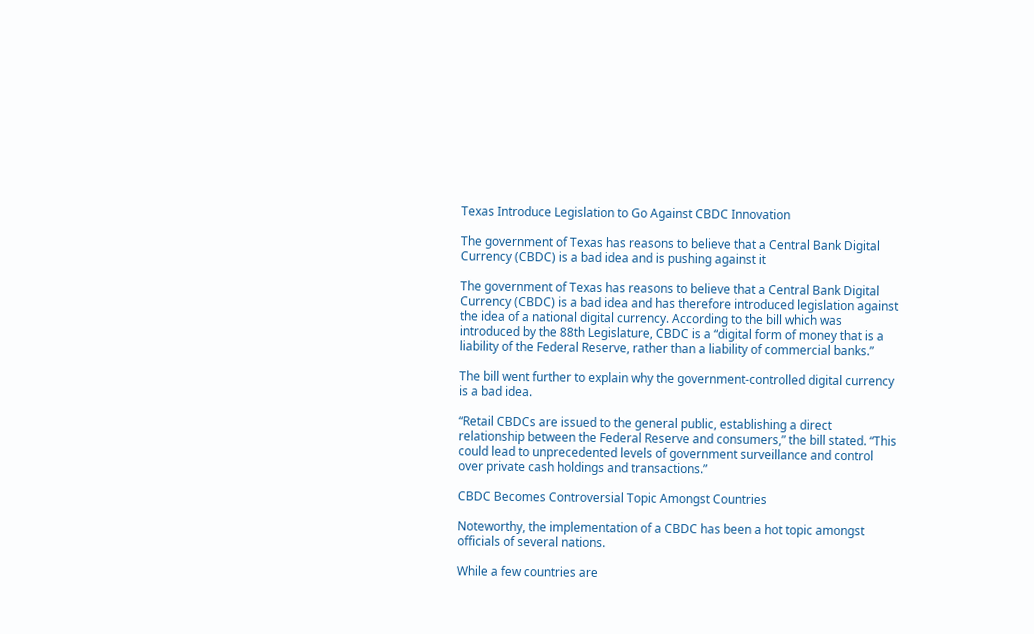Texas Introduce Legislation to Go Against CBDC Innovation

The government of Texas has reasons to believe that a Central Bank Digital Currency (CBDC) is a bad idea and is pushing against it

The government of Texas has reasons to believe that a Central Bank Digital Currency (CBDC) is a bad idea and has therefore introduced legislation against the idea of a national digital currency. According to the bill which was introduced by the 88th Legislature, CBDC is a “digital form of money that is a liability of the Federal Reserve, rather than a liability of commercial banks.”

The bill went further to explain why the government-controlled digital currency is a bad idea.

“Retail CBDCs are issued to the general public, establishing a direct relationship between the Federal Reserve and consumers,” the bill stated. “This could lead to unprecedented levels of government surveillance and control over private cash holdings and transactions.”

CBDC Becomes Controversial Topic Amongst Countries

Noteworthy, the implementation of a CBDC has been a hot topic amongst officials of several nations.

While a few countries are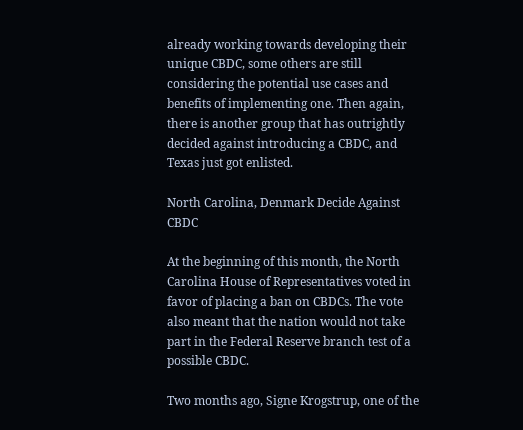already working towards developing their unique CBDC, some others are still considering the potential use cases and benefits of implementing one. Then again, there is another group that has outrightly decided against introducing a CBDC, and Texas just got enlisted.

North Carolina, Denmark Decide Against CBDC

At the beginning of this month, the North Carolina House of Representatives voted in favor of placing a ban on CBDCs. The vote also meant that the nation would not take part in the Federal Reserve branch test of a possible CBDC.

Two months ago, Signe Krogstrup, one of the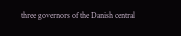three governors of the Danish central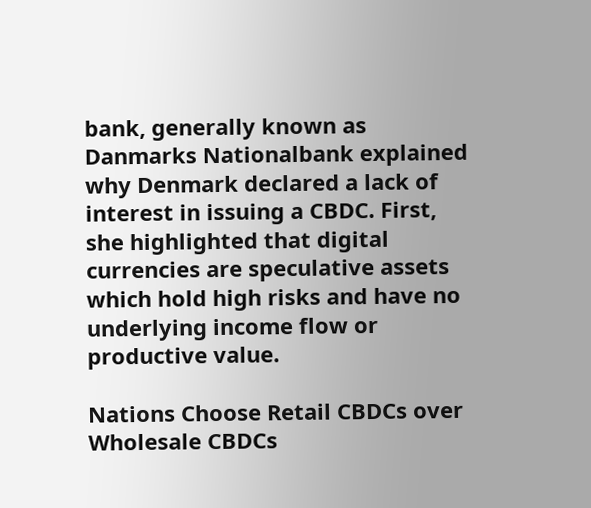bank, generally known as Danmarks Nationalbank explained why Denmark declared a lack of interest in issuing a CBDC. First, she highlighted that digital currencies are speculative assets which hold high risks and have no underlying income flow or productive value.

Nations Choose Retail CBDCs over Wholesale CBDCs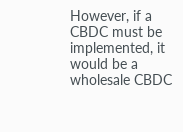However, if a CBDC must be implemented, it would be a wholesale CBDC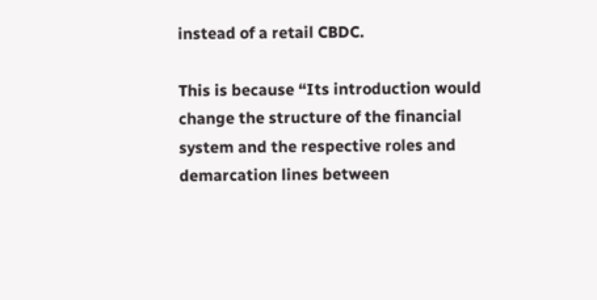instead of a retail CBDC.

This is because “Its introduction would change the structure of the financial system and the respective roles and demarcation lines between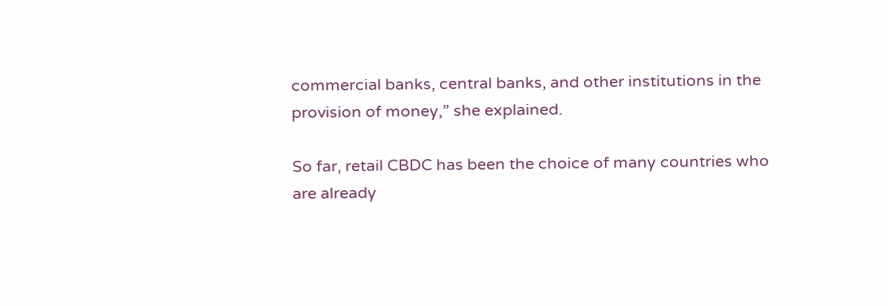commercial banks, central banks, and other institutions in the provision of money,” she explained.

So far, retail CBDC has been the choice of many countries who are already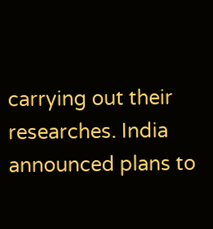carrying out their researches. India announced plans to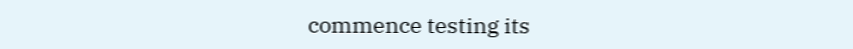commence testing its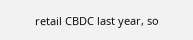retail CBDC last year, so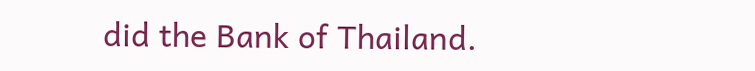did the Bank of Thailand.